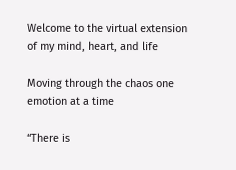Welcome to the virtual extension of my mind, heart, and life

Moving through the chaos one emotion at a time

“There is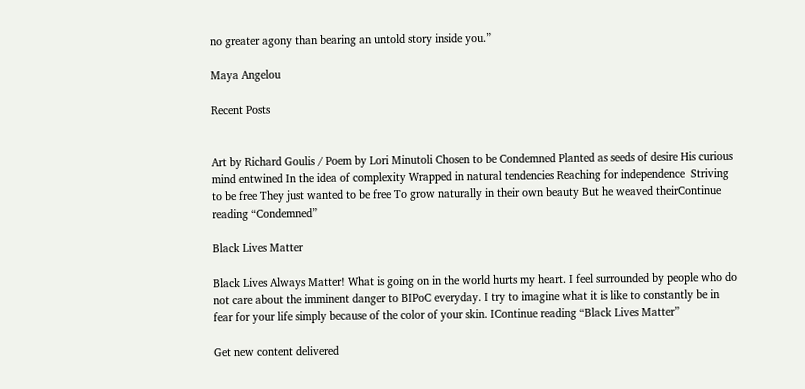no greater agony than bearing an untold story inside you.”

Maya Angelou

Recent Posts


Art by Richard Goulis / Poem by Lori Minutoli Chosen to be Condemned Planted as seeds of desire His curious mind entwined In the idea of complexity Wrapped in natural tendencies Reaching for independence  Striving to be free They just wanted to be free To grow naturally in their own beauty But he weaved theirContinue reading “Condemned”

Black Lives Matter

Black Lives Always Matter! What is going on in the world hurts my heart. I feel surrounded by people who do not care about the imminent danger to BIPoC everyday. I try to imagine what it is like to constantly be in fear for your life simply because of the color of your skin. IContinue reading “Black Lives Matter”

Get new content delivered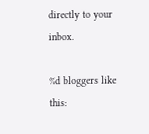directly to your inbox.

%d bloggers like this: